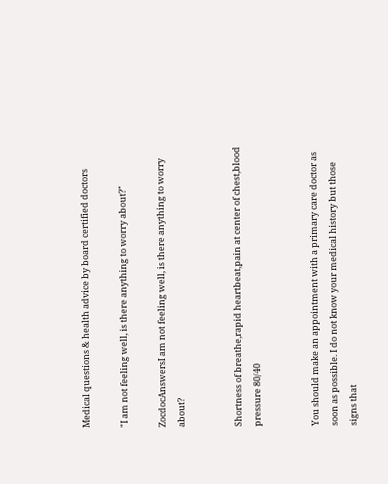Medical questions & health advice by board certified doctors

"I am not feeling well, is there anything to worry about?"

ZocdocAnswersI am not feeling well, is there anything to worry about?


Shortness of breathe,rapid heartbeat,pain at center of chest,blood pressure 80/40


You should make an appointment with a primary care doctor as soon as possible. I do not know your medical history but those signs that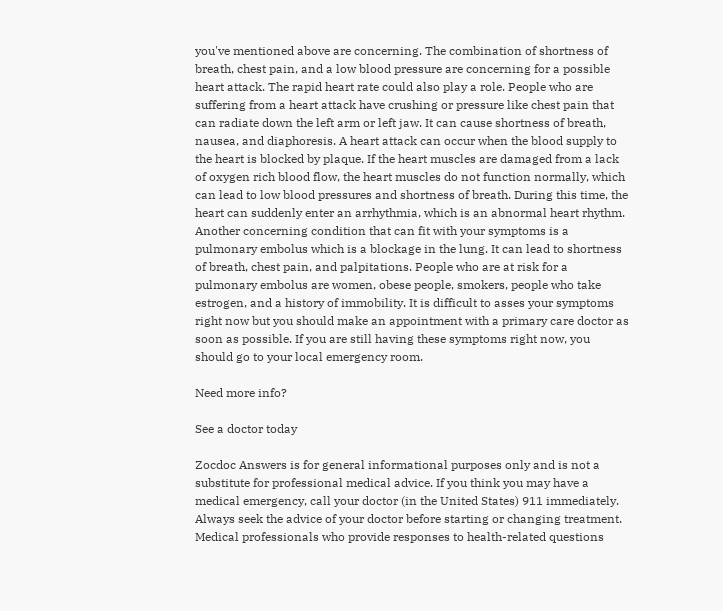you've mentioned above are concerning. The combination of shortness of breath, chest pain, and a low blood pressure are concerning for a possible heart attack. The rapid heart rate could also play a role. People who are suffering from a heart attack have crushing or pressure like chest pain that can radiate down the left arm or left jaw. It can cause shortness of breath, nausea, and diaphoresis. A heart attack can occur when the blood supply to the heart is blocked by plaque. If the heart muscles are damaged from a lack of oxygen rich blood flow, the heart muscles do not function normally, which can lead to low blood pressures and shortness of breath. During this time, the heart can suddenly enter an arrhythmia, which is an abnormal heart rhythm. Another concerning condition that can fit with your symptoms is a pulmonary embolus which is a blockage in the lung. It can lead to shortness of breath, chest pain, and palpitations. People who are at risk for a pulmonary embolus are women, obese people, smokers, people who take estrogen, and a history of immobility. It is difficult to asses your symptoms right now but you should make an appointment with a primary care doctor as soon as possible. If you are still having these symptoms right now, you should go to your local emergency room.

Need more info?

See a doctor today

Zocdoc Answers is for general informational purposes only and is not a substitute for professional medical advice. If you think you may have a medical emergency, call your doctor (in the United States) 911 immediately. Always seek the advice of your doctor before starting or changing treatment. Medical professionals who provide responses to health-related questions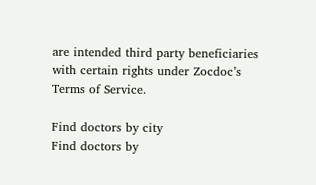are intended third party beneficiaries with certain rights under Zocdoc’s Terms of Service.

Find doctors by city
Find doctors by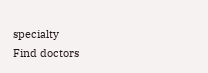specialty
Find doctors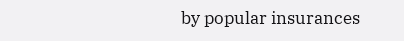by popular insurances